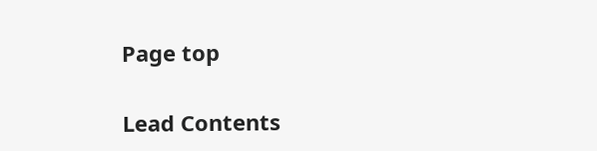Page top

Lead Contents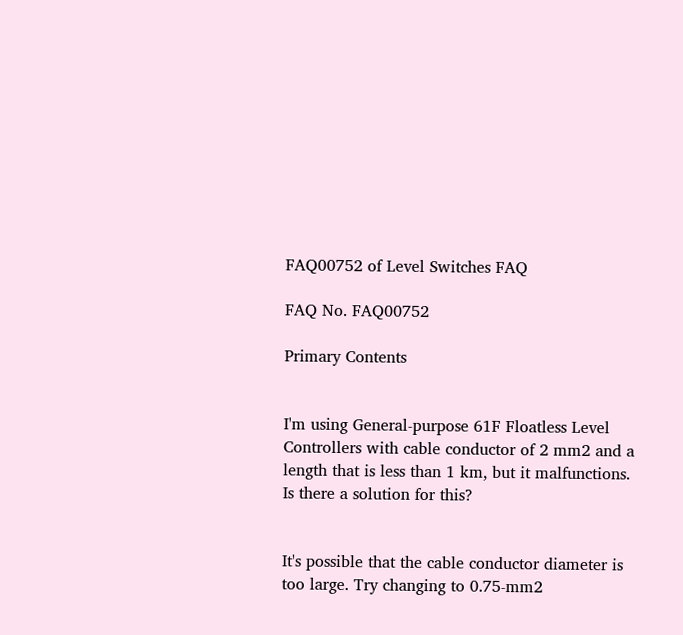FAQ00752 of Level Switches FAQ

FAQ No. FAQ00752

Primary Contents


I'm using General-purpose 61F Floatless Level Controllers with cable conductor of 2 mm2 and a length that is less than 1 km, but it malfunctions. Is there a solution for this?


It's possible that the cable conductor diameter is too large. Try changing to 0.75-mm2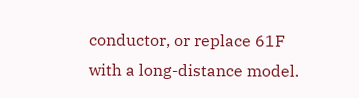conductor, or replace 61F with a long-distance model.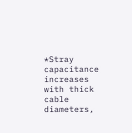*Stray capacitance increases with thick cable diameters,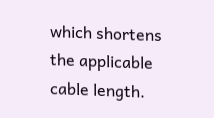which shortens the applicable cable length.